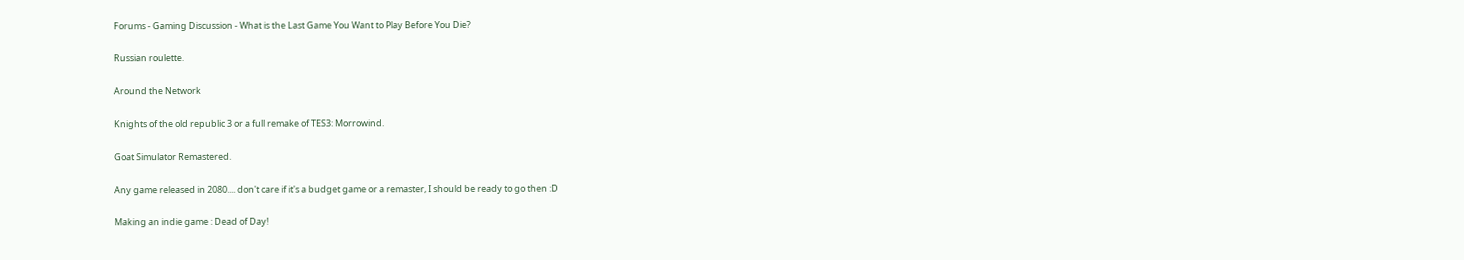Forums - Gaming Discussion - What is the Last Game You Want to Play Before You Die?

Russian roulette.

Around the Network

Knights of the old republic 3 or a full remake of TES3: Morrowind.

Goat Simulator Remastered.

Any game released in 2080.... don't care if it's a budget game or a remaster, I should be ready to go then :D

Making an indie game : Dead of Day!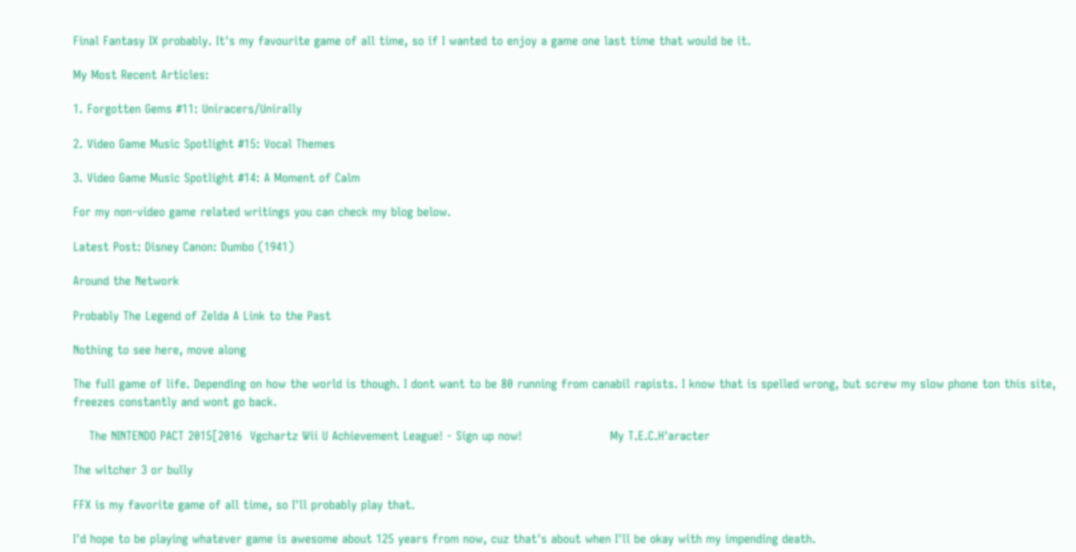Final Fantasy IX probably. It's my favourite game of all time, so if I wanted to enjoy a game one last time that would be it.

My Most Recent Articles:

1. Forgotten Gems #11: Uniracers/Unirally

2. Video Game Music Spotlight #15: Vocal Themes

3. Video Game Music Spotlight #14: A Moment of Calm

For my non-video game related writings you can check my blog below.

Latest Post: Disney Canon: Dumbo (1941)

Around the Network

Probably The Legend of Zelda A Link to the Past

Nothing to see here, move along

The full game of life. Depending on how the world is though. I dont want to be 80 running from canabil rapists. I know that is spelled wrong, but screw my slow phone ton this site, freezes constantly and wont go back.

    The NINTENDO PACT 2015[2016  Vgchartz Wii U Achievement League! - Sign up now!                      My T.E.C.H'aracter

The witcher 3 or bully

FFX is my favorite game of all time, so I'll probably play that.

I'd hope to be playing whatever game is awesome about 125 years from now, cuz that's about when I'll be okay with my impending death.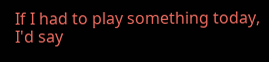If I had to play something today, I'd say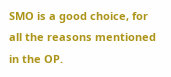SMO is a good choice, for all the reasons mentioned in the OP.